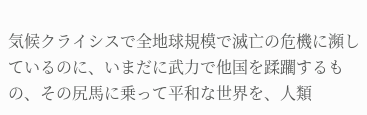気候クライシスで全地球規模で滅亡の危機に瀕しているのに、いまだに武力で他国を蹂躙するもの、その尻馬に乗って平和な世界を、人類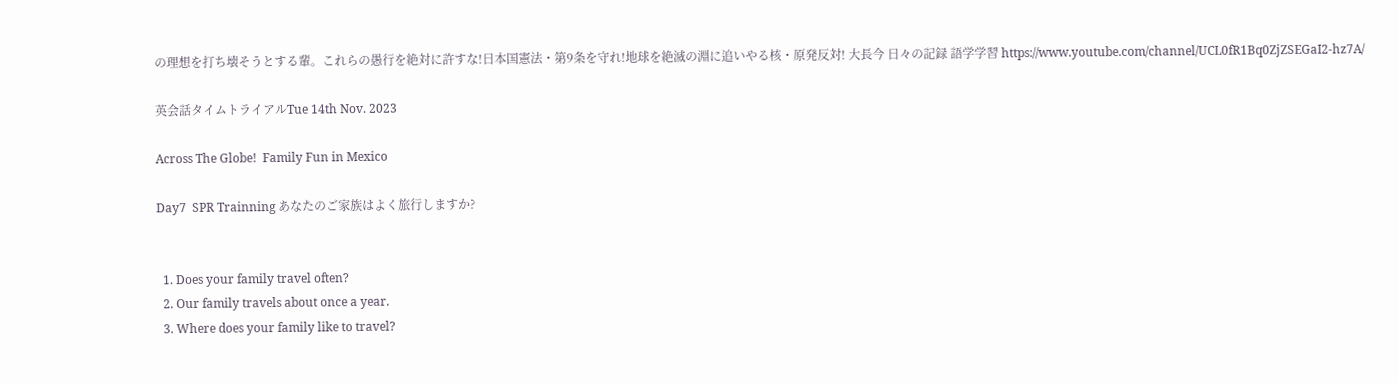の理想を打ち壊そうとする輩。これらの愚行を絶対に許すな!日本国憲法・第9条を守れ!地球を絶滅の淵に追いやる核・原発反対! 大長今 日々の記録 語学学習 https://www.youtube.com/channel/UCL0fR1Bq0ZjZSEGaI2-hz7A/

英会話タイムトライアルTue 14th Nov. 2023

Across The Globe!  Family Fun in Mexico

Day7  SPR Trainning あなたのご家族はよく旅行しますか?


  1. Does your family travel often?
  2. Our family travels about once a year.
  3. Where does your family like to travel?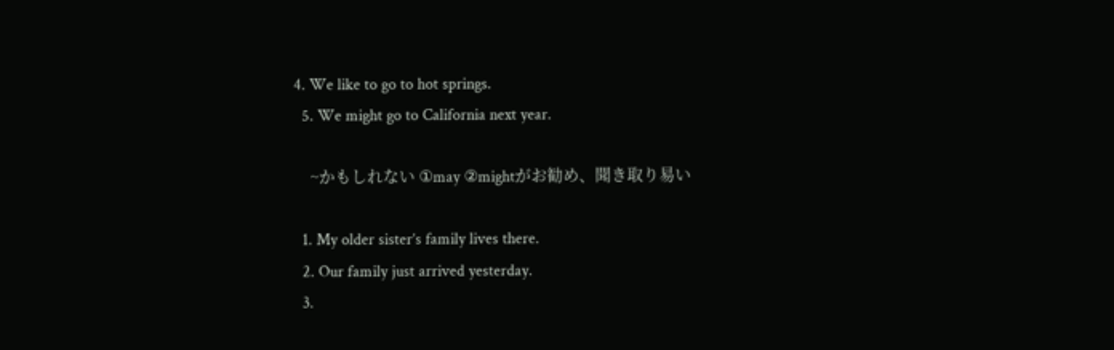4. We like to go to hot springs.
  5. We might go to California next year.

    ~かもしれない ①may ②mightがお勧め、聞き取り易い

  1. My older sister’s family lives there.
  2. Our family just arrived yesterday.
  3.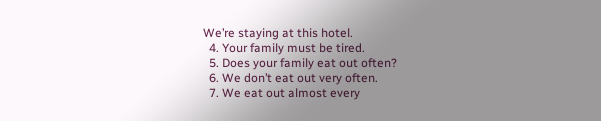We’re staying at this hotel.
  4. Your family must be tired.
  5. Does your family eat out often?
  6. We don’t eat out very often.
  7. We eat out almost every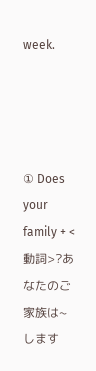week.




① Does your family + <動詞>?あなたのご家族は~します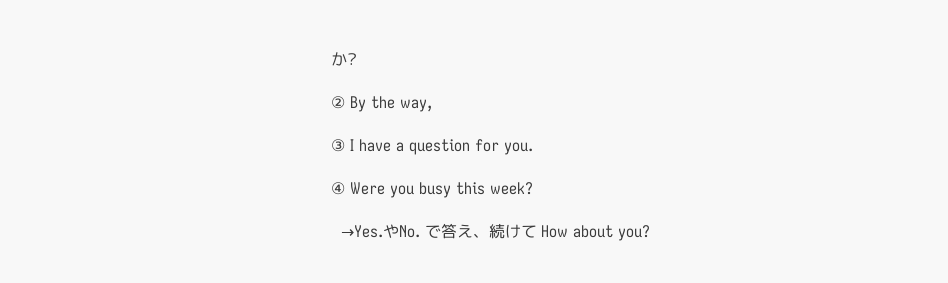か?

② By the way,

③ I have a question for you.

④ Were you busy this week?

  →Yes.やNo. で答え、続けて How about you?